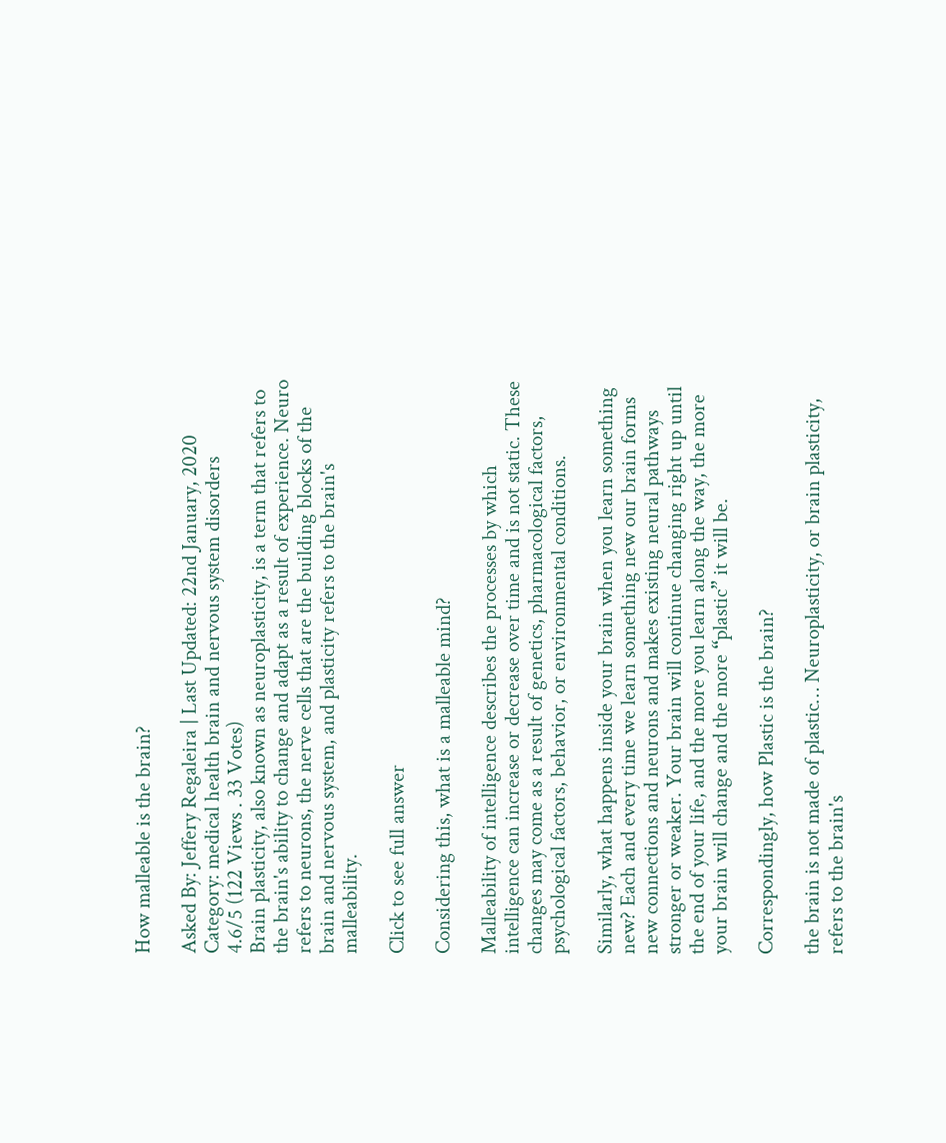How malleable is the brain?

Asked By: Jeffery Regaleira | Last Updated: 22nd January, 2020
Category: medical health brain and nervous system disorders
4.6/5 (122 Views . 33 Votes)
Brain plasticity, also known as neuroplasticity, is a term that refers to the brain's ability to change and adapt as a result of experience. Neuro refers to neurons, the nerve cells that are the building blocks of the brain and nervous system, and plasticity refers to the brain's malleability.

Click to see full answer

Considering this, what is a malleable mind?

Malleability of intelligence describes the processes by which intelligence can increase or decrease over time and is not static. These changes may come as a result of genetics, pharmacological factors, psychological factors, behavior, or environmental conditions.

Similarly, what happens inside your brain when you learn something new? Each and every time we learn something new our brain forms new connections and neurons and makes existing neural pathways stronger or weaker. Your brain will continue changing right up until the end of your life, and the more you learn along the way, the more your brain will change and the more “plastic” it will be.

Correspondingly, how Plastic is the brain?

the brain is not made of plastic… Neuroplasticity, or brain plasticity, refers to the brain's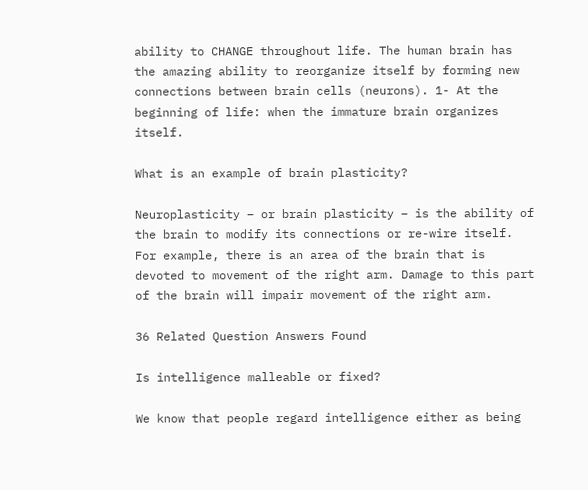ability to CHANGE throughout life. The human brain has the amazing ability to reorganize itself by forming new connections between brain cells (neurons). 1- At the beginning of life: when the immature brain organizes itself.

What is an example of brain plasticity?

Neuroplasticity – or brain plasticity – is the ability of the brain to modify its connections or re-wire itself. For example, there is an area of the brain that is devoted to movement of the right arm. Damage to this part of the brain will impair movement of the right arm.

36 Related Question Answers Found

Is intelligence malleable or fixed?

We know that people regard intelligence either as being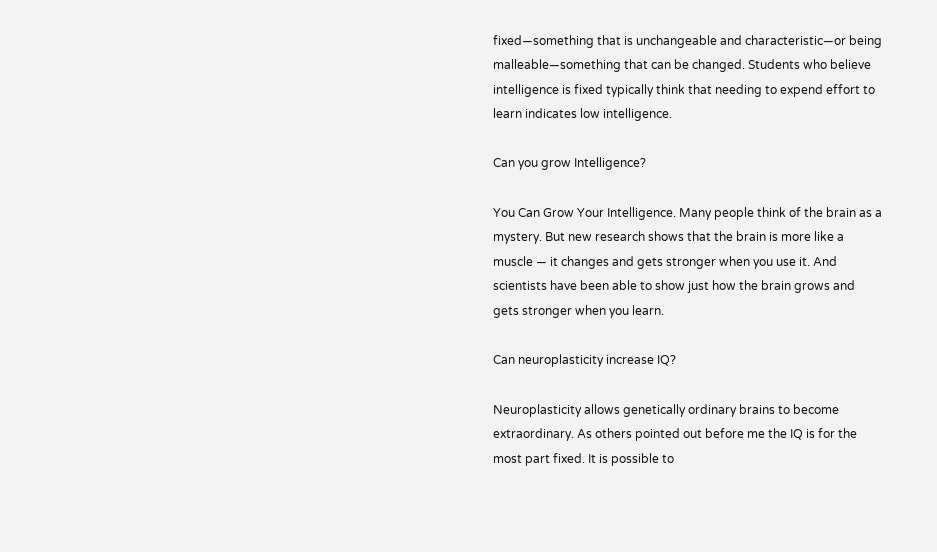fixed—something that is unchangeable and characteristic—or being malleable—something that can be changed. Students who believe intelligence is fixed typically think that needing to expend effort to learn indicates low intelligence.

Can you grow Intelligence?

You Can Grow Your Intelligence. Many people think of the brain as a mystery. But new research shows that the brain is more like a muscle — it changes and gets stronger when you use it. And scientists have been able to show just how the brain grows and gets stronger when you learn.

Can neuroplasticity increase IQ?

Neuroplasticity allows genetically ordinary brains to become extraordinary. As others pointed out before me the IQ is for the most part fixed. It is possible to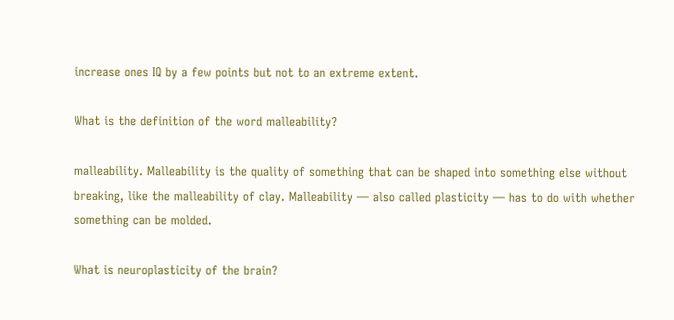increase ones IQ by a few points but not to an extreme extent.

What is the definition of the word malleability?

malleability. Malleability is the quality of something that can be shaped into something else without breaking, like the malleability of clay. Malleability — also called plasticity — has to do with whether something can be molded.

What is neuroplasticity of the brain?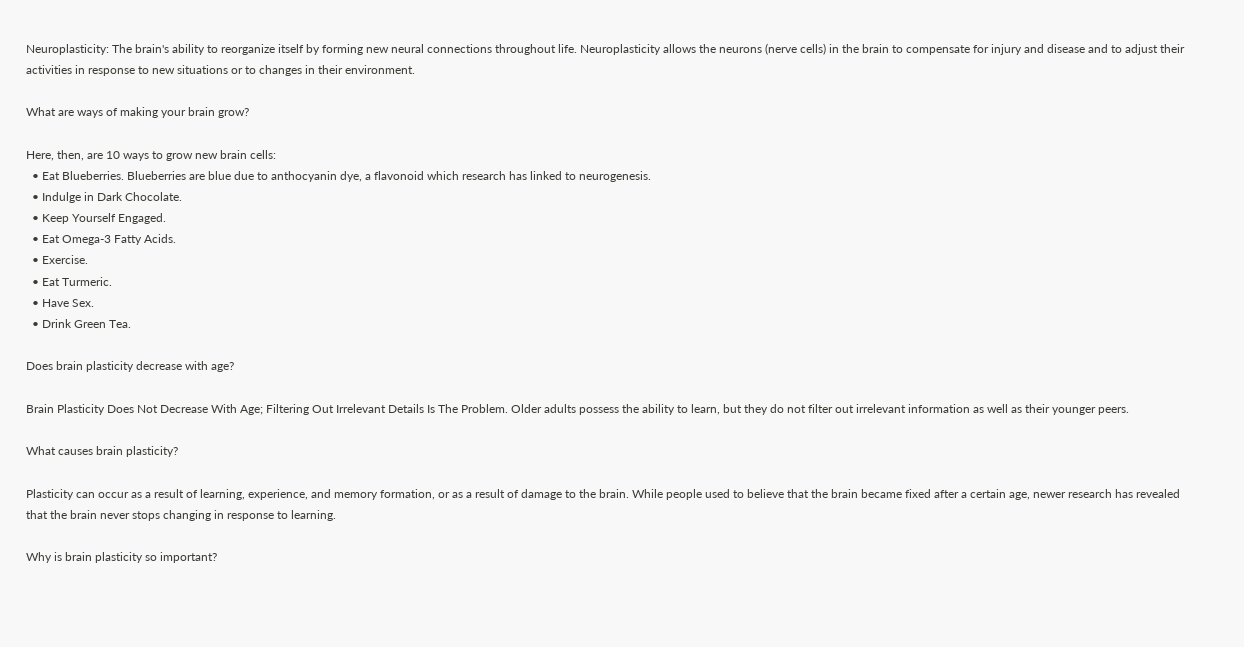Neuroplasticity: The brain's ability to reorganize itself by forming new neural connections throughout life. Neuroplasticity allows the neurons (nerve cells) in the brain to compensate for injury and disease and to adjust their activities in response to new situations or to changes in their environment.

What are ways of making your brain grow?

Here, then, are 10 ways to grow new brain cells:
  • Eat Blueberries. Blueberries are blue due to anthocyanin dye, a flavonoid which research has linked to neurogenesis.
  • Indulge in Dark Chocolate.
  • Keep Yourself Engaged.
  • Eat Omega-3 Fatty Acids.
  • Exercise.
  • Eat Turmeric.
  • Have Sex.
  • Drink Green Tea.

Does brain plasticity decrease with age?

Brain Plasticity Does Not Decrease With Age; Filtering Out Irrelevant Details Is The Problem. Older adults possess the ability to learn, but they do not filter out irrelevant information as well as their younger peers.

What causes brain plasticity?

Plasticity can occur as a result of learning, experience, and memory formation, or as a result of damage to the brain. While people used to believe that the brain became fixed after a certain age, newer research has revealed that the brain never stops changing in response to learning.

Why is brain plasticity so important?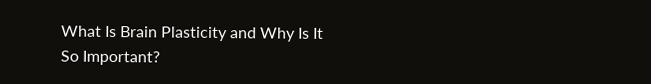What Is Brain Plasticity and Why Is It So Important?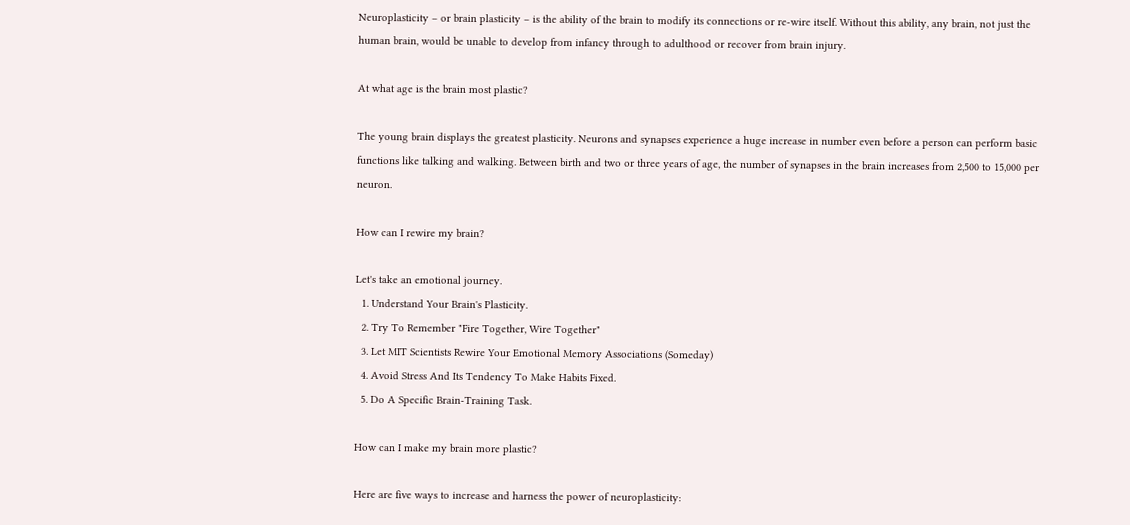Neuroplasticity – or brain plasticity – is the ability of the brain to modify its connections or re-wire itself. Without this ability, any brain, not just the human brain, would be unable to develop from infancy through to adulthood or recover from brain injury.

At what age is the brain most plastic?

The young brain displays the greatest plasticity. Neurons and synapses experience a huge increase in number even before a person can perform basic functions like talking and walking. Between birth and two or three years of age, the number of synapses in the brain increases from 2,500 to 15,000 per neuron.

How can I rewire my brain?

Let's take an emotional journey.
  1. Understand Your Brain's Plasticity.
  2. Try To Remember "Fire Together, Wire Together"
  3. Let MIT Scientists Rewire Your Emotional Memory Associations (Someday)
  4. Avoid Stress And Its Tendency To Make Habits Fixed.
  5. Do A Specific Brain-Training Task.

How can I make my brain more plastic?

Here are five ways to increase and harness the power of neuroplasticity: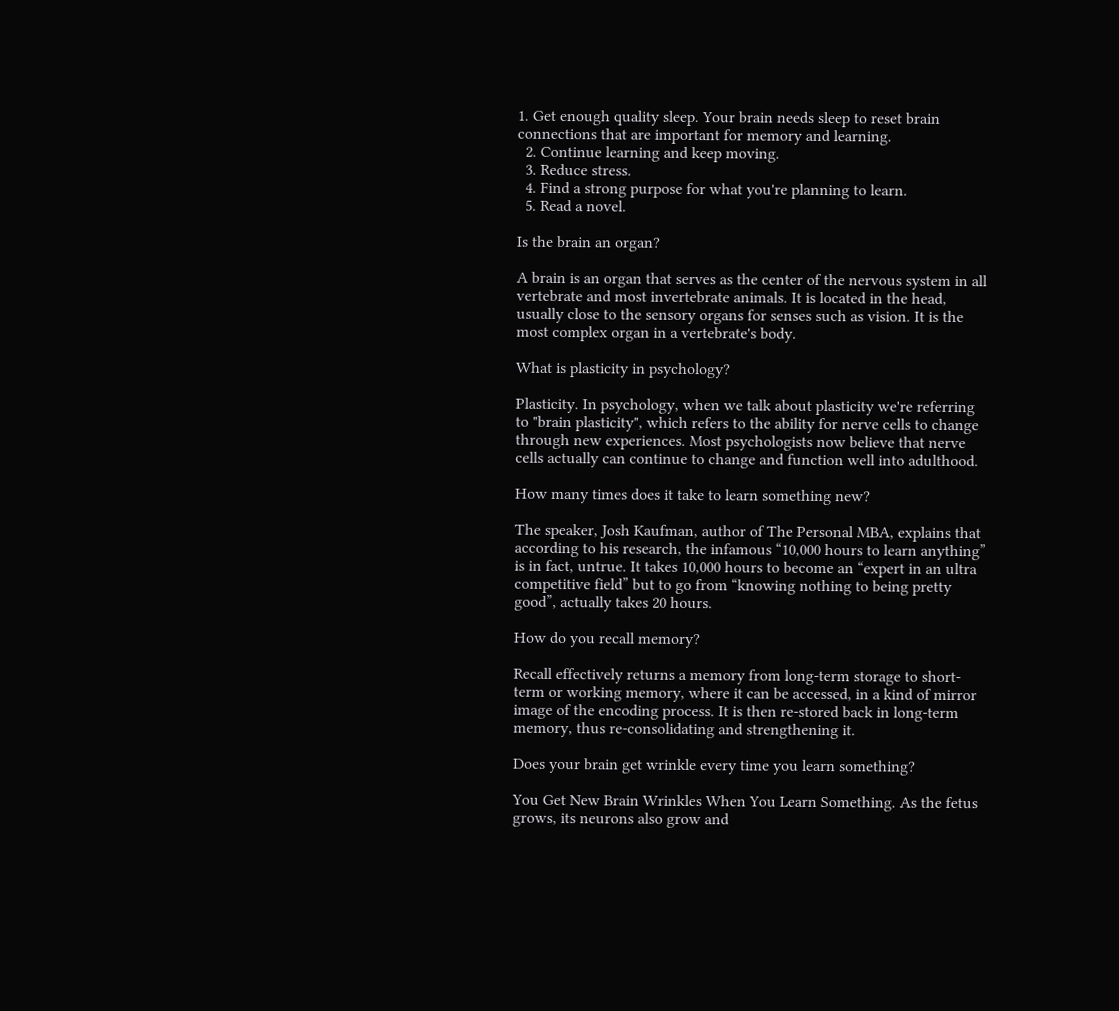1. Get enough quality sleep. Your brain needs sleep to reset brain connections that are important for memory and learning.
  2. Continue learning and keep moving.
  3. Reduce stress.
  4. Find a strong purpose for what you're planning to learn.
  5. Read a novel.

Is the brain an organ?

A brain is an organ that serves as the center of the nervous system in all vertebrate and most invertebrate animals. It is located in the head, usually close to the sensory organs for senses such as vision. It is the most complex organ in a vertebrate's body.

What is plasticity in psychology?

Plasticity. In psychology, when we talk about plasticity we're referring to "brain plasticity", which refers to the ability for nerve cells to change through new experiences. Most psychologists now believe that nerve cells actually can continue to change and function well into adulthood.

How many times does it take to learn something new?

The speaker, Josh Kaufman, author of The Personal MBA, explains that according to his research, the infamous “10,000 hours to learn anything” is in fact, untrue. It takes 10,000 hours to become an “expert in an ultra competitive field” but to go from “knowing nothing to being pretty good”, actually takes 20 hours.

How do you recall memory?

Recall effectively returns a memory from long-term storage to short-term or working memory, where it can be accessed, in a kind of mirror image of the encoding process. It is then re-stored back in long-term memory, thus re-consolidating and strengthening it.

Does your brain get wrinkle every time you learn something?

You Get New Brain Wrinkles When You Learn Something. As the fetus grows, its neurons also grow and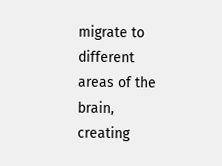migrate to different areas of the brain, creating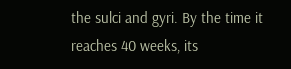the sulci and gyri. By the time it reaches 40 weeks, its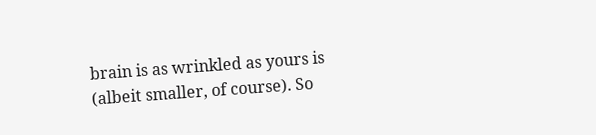brain is as wrinkled as yours is (albeit smaller, of course). So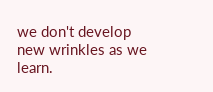we don't develop new wrinkles as we learn.